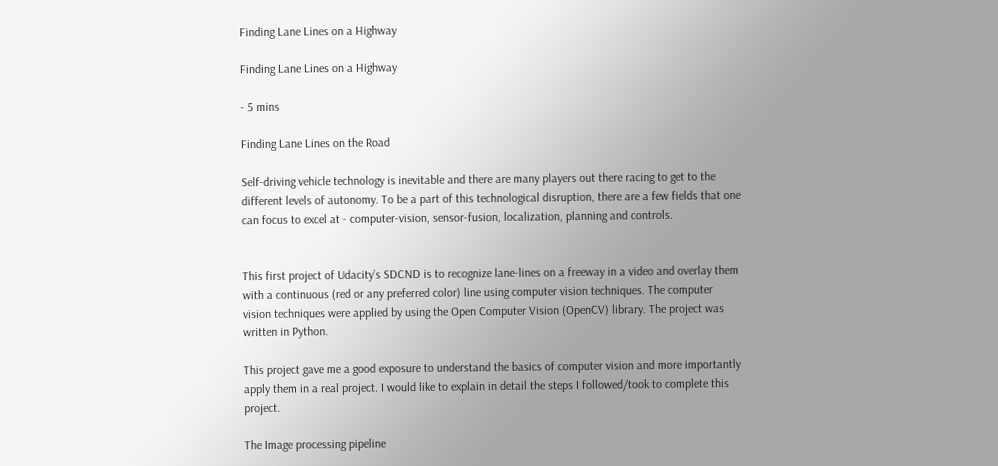Finding Lane Lines on a Highway

Finding Lane Lines on a Highway

- 5 mins

Finding Lane Lines on the Road

Self-driving vehicle technology is inevitable and there are many players out there racing to get to the different levels of autonomy. To be a part of this technological disruption, there are a few fields that one can focus to excel at - computer-vision, sensor-fusion, localization, planning and controls.


This first project of Udacity’s SDCND is to recognize lane-lines on a freeway in a video and overlay them with a continuous (red or any preferred color) line using computer vision techniques. The computer vision techniques were applied by using the Open Computer Vision (OpenCV) library. The project was written in Python.

This project gave me a good exposure to understand the basics of computer vision and more importantly apply them in a real project. I would like to explain in detail the steps I followed/took to complete this project.

The Image processing pipeline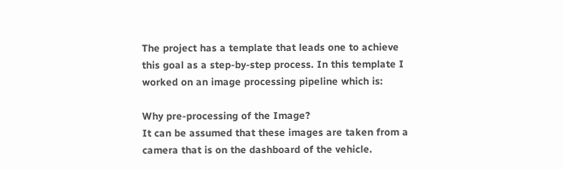The project has a template that leads one to achieve this goal as a step-by-step process. In this template I worked on an image processing pipeline which is:

Why pre-processing of the Image?
It can be assumed that these images are taken from a camera that is on the dashboard of the vehicle.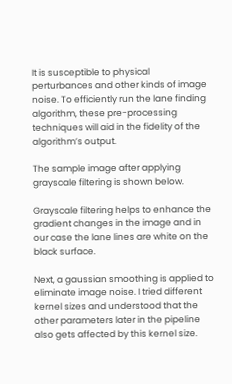It is susceptible to physical perturbances and other kinds of image noise. To efficiently run the lane finding algorithm, these pre-processing techniques will aid in the fidelity of the algorithm’s output.

The sample image after applying grayscale filtering is shown below.

Grayscale filtering helps to enhance the gradient changes in the image and in our case the lane lines are white on the black surface.

Next, a gaussian smoothing is applied to eliminate image noise. I tried different kernel sizes and understood that the other parameters later in the pipeline also gets affected by this kernel size.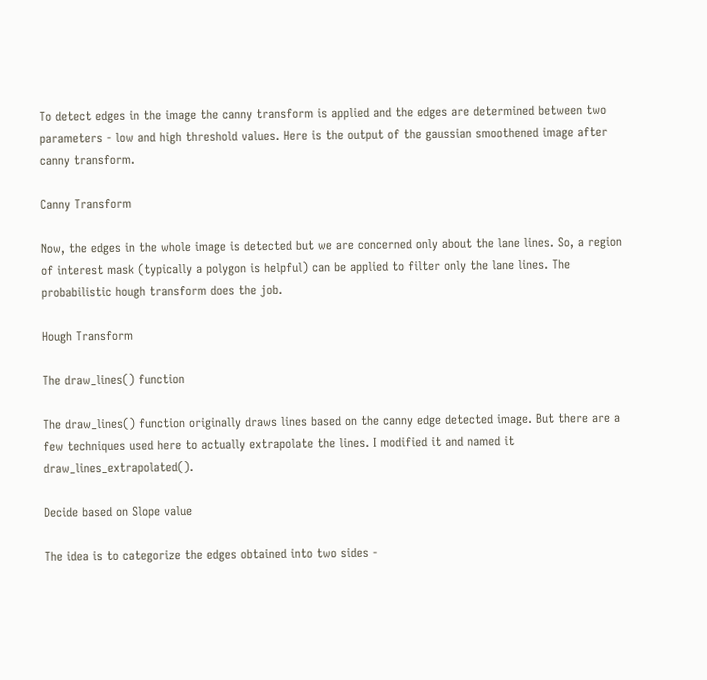To detect edges in the image the canny transform is applied and the edges are determined between two parameters - low and high threshold values. Here is the output of the gaussian smoothened image after canny transform.

Canny Transform

Now, the edges in the whole image is detected but we are concerned only about the lane lines. So, a region of interest mask (typically a polygon is helpful) can be applied to filter only the lane lines. The probabilistic hough transform does the job.

Hough Transform

The draw_lines() function

The draw_lines() function originally draws lines based on the canny edge detected image. But there are a few techniques used here to actually extrapolate the lines. I modified it and named it draw_lines_extrapolated().

Decide based on Slope value

The idea is to categorize the edges obtained into two sides -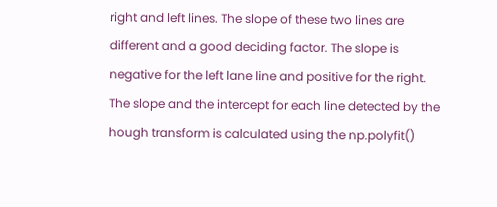right and left lines. The slope of these two lines are different and a good deciding factor. The slope is negative for the left lane line and positive for the right. The slope and the intercept for each line detected by the hough transform is calculated using the np.polyfit()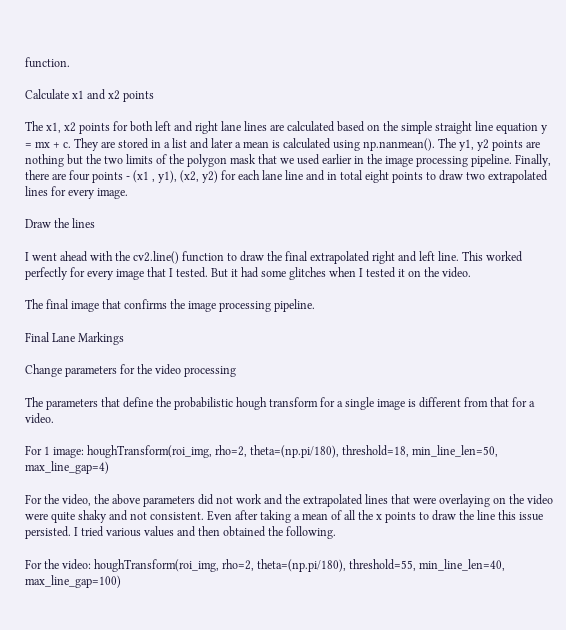function.

Calculate x1 and x2 points

The x1, x2 points for both left and right lane lines are calculated based on the simple straight line equation y = mx + c. They are stored in a list and later a mean is calculated using np.nanmean(). The y1, y2 points are nothing but the two limits of the polygon mask that we used earlier in the image processing pipeline. Finally, there are four points - (x1 , y1), (x2, y2) for each lane line and in total eight points to draw two extrapolated lines for every image.

Draw the lines

I went ahead with the cv2.line() function to draw the final extrapolated right and left line. This worked perfectly for every image that I tested. But it had some glitches when I tested it on the video.

The final image that confirms the image processing pipeline.

Final Lane Markings

Change parameters for the video processing

The parameters that define the probabilistic hough transform for a single image is different from that for a video.

For 1 image: houghTransform(roi_img, rho=2, theta=(np.pi/180), threshold=18, min_line_len=50, max_line_gap=4)

For the video, the above parameters did not work and the extrapolated lines that were overlaying on the video were quite shaky and not consistent. Even after taking a mean of all the x points to draw the line this issue persisted. I tried various values and then obtained the following.

For the video: houghTransform(roi_img, rho=2, theta=(np.pi/180), threshold=55, min_line_len=40, max_line_gap=100)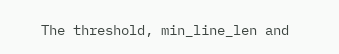The threshold, min_line_len and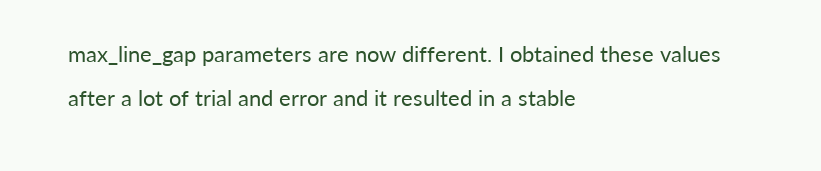max_line_gap parameters are now different. I obtained these values after a lot of trial and error and it resulted in a stable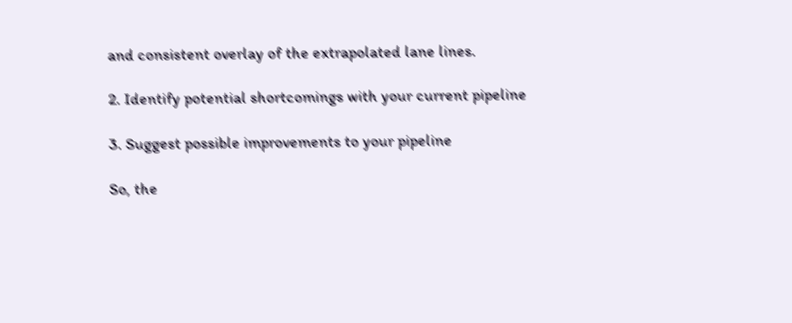and consistent overlay of the extrapolated lane lines.

2. Identify potential shortcomings with your current pipeline

3. Suggest possible improvements to your pipeline

So, the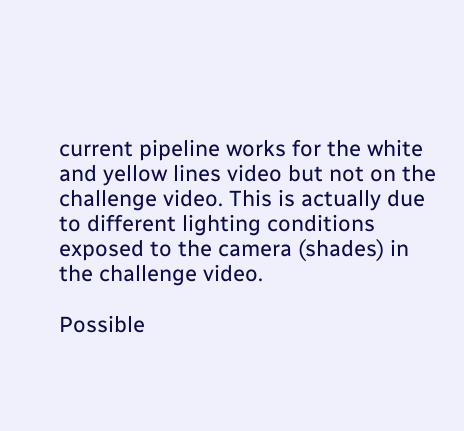current pipeline works for the white and yellow lines video but not on the challenge video. This is actually due to different lighting conditions exposed to the camera (shades) in the challenge video.

Possible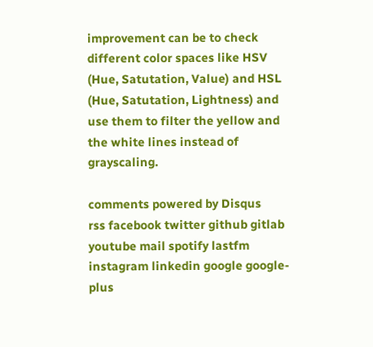improvement can be to check different color spaces like HSV (Hue, Satutation, Value) and HSL (Hue, Satutation, Lightness) and use them to filter the yellow and the white lines instead of grayscaling.

comments powered by Disqus
rss facebook twitter github gitlab youtube mail spotify lastfm instagram linkedin google google-plus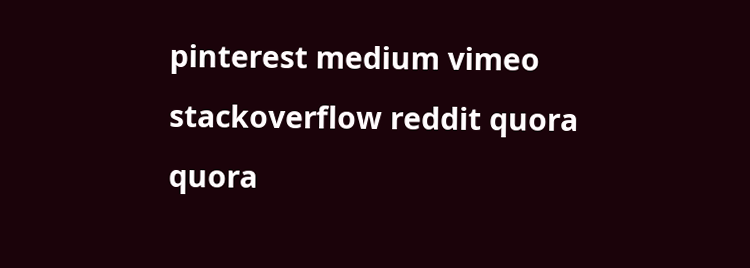pinterest medium vimeo stackoverflow reddit quora quora